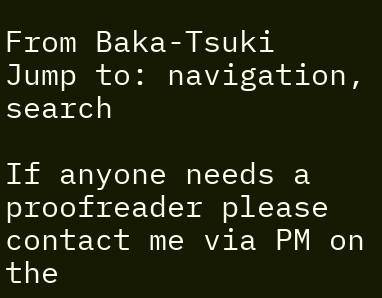From Baka-Tsuki
Jump to: navigation, search

If anyone needs a proofreader please contact me via PM on the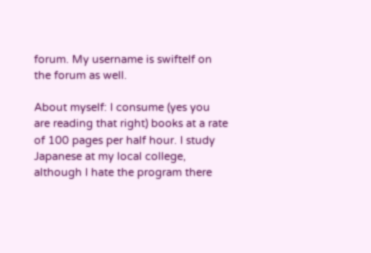forum. My username is swiftelf on the forum as well.

About myself: I consume (yes you are reading that right) books at a rate of 100 pages per half hour. I study Japanese at my local college, although I hate the program there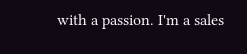with a passion. I'm a sales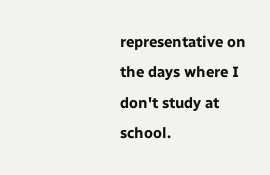representative on the days where I don't study at school.